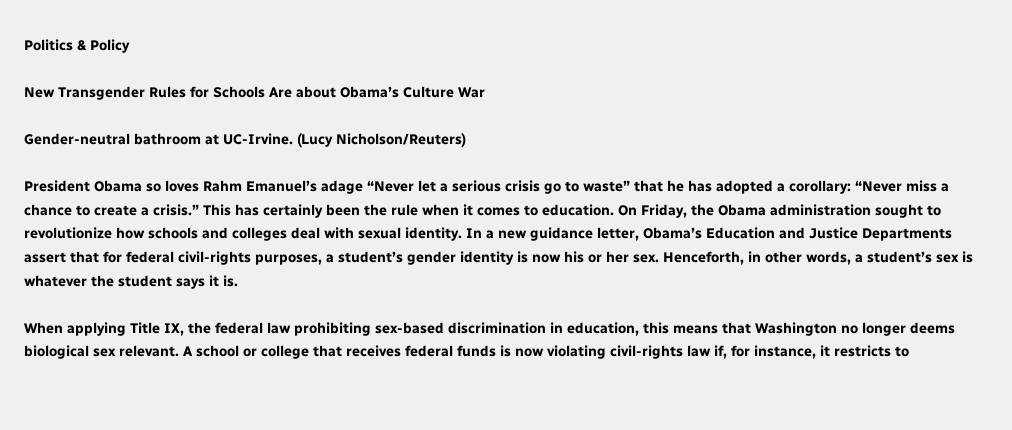Politics & Policy

New Transgender Rules for Schools Are about Obama’s Culture War

Gender-neutral bathroom at UC-Irvine. (Lucy Nicholson/Reuters)

President Obama so loves Rahm Emanuel’s adage “Never let a serious crisis go to waste” that he has adopted a corollary: “Never miss a chance to create a crisis.” This has certainly been the rule when it comes to education. On Friday, the Obama administration sought to revolutionize how schools and colleges deal with sexual identity. In a new guidance letter, Obama’s Education and Justice Departments assert that for federal civil-rights purposes, a student’s gender identity is now his or her sex. Henceforth, in other words, a student’s sex is whatever the student says it is.

When applying Title IX, the federal law prohibiting sex-based discrimination in education, this means that Washington no longer deems biological sex relevant. A school or college that receives federal funds is now violating civil-rights law if, for instance, it restricts to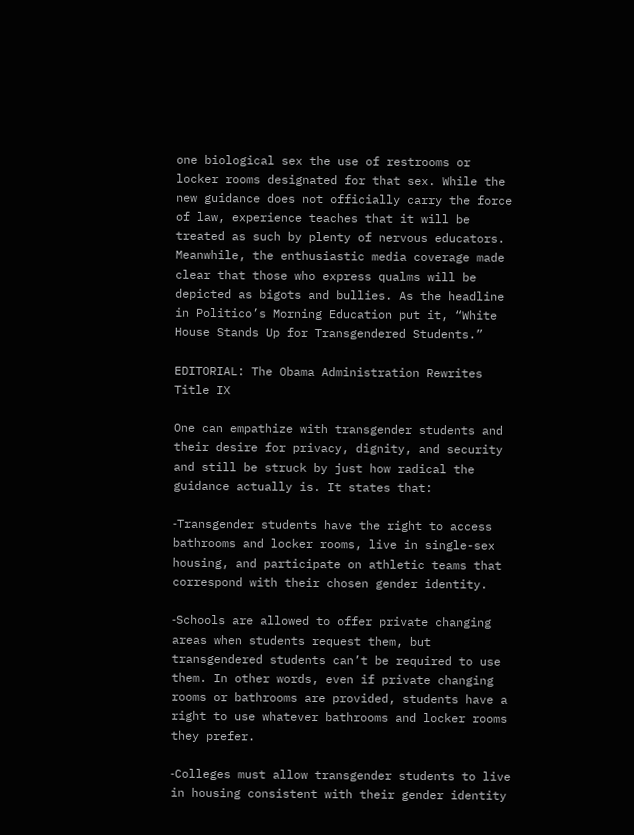one biological sex the use of restrooms or locker rooms designated for that sex. While the new guidance does not officially carry the force of law, experience teaches that it will be treated as such by plenty of nervous educators. Meanwhile, the enthusiastic media coverage made clear that those who express qualms will be depicted as bigots and bullies. As the headline in Politico’s Morning Education put it, “White House Stands Up for Transgendered Students.”

EDITORIAL: The Obama Administration Rewrites Title IX

One can empathize with transgender students and their desire for privacy, dignity, and security and still be struck by just how radical the guidance actually is. It states that:

‐Transgender students have the right to access bathrooms and locker rooms, live in single-sex housing, and participate on athletic teams that correspond with their chosen gender identity.

‐Schools are allowed to offer private changing areas when students request them, but transgendered students can’t be required to use them. In other words, even if private changing rooms or bathrooms are provided, students have a right to use whatever bathrooms and locker rooms they prefer.

‐Colleges must allow transgender students to live in housing consistent with their gender identity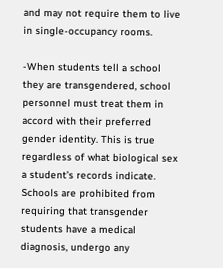and may not require them to live in single-occupancy rooms.

‐When students tell a school they are transgendered, school personnel must treat them in accord with their preferred gender identity. This is true regardless of what biological sex a student’s records indicate. Schools are prohibited from requiring that transgender students have a medical diagnosis, undergo any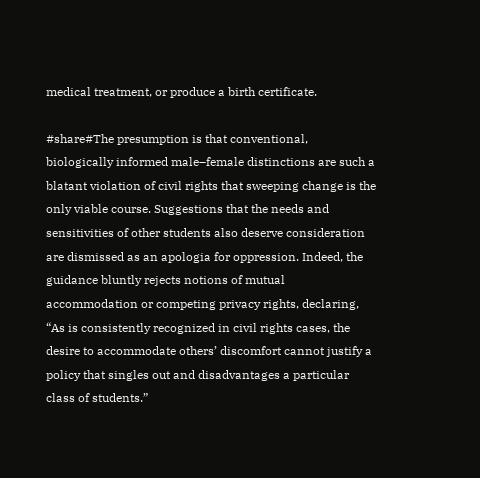medical treatment, or produce a birth certificate.

#share#The presumption is that conventional, biologically informed male–female distinctions are such a blatant violation of civil rights that sweeping change is the only viable course. Suggestions that the needs and sensitivities of other students also deserve consideration are dismissed as an apologia for oppression. Indeed, the guidance bluntly rejects notions of mutual accommodation or competing privacy rights, declaring, “As is consistently recognized in civil rights cases, the desire to accommodate others’ discomfort cannot justify a policy that singles out and disadvantages a particular class of students.”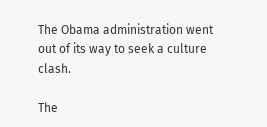The Obama administration went out of its way to seek a culture clash.

The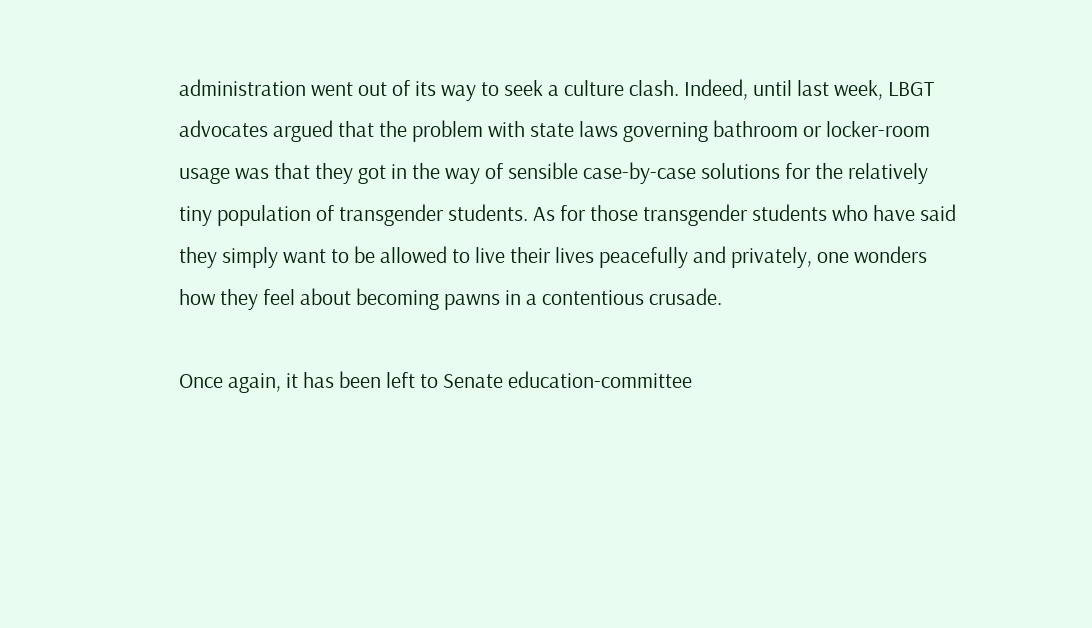administration went out of its way to seek a culture clash. Indeed, until last week, LBGT advocates argued that the problem with state laws governing bathroom or locker-room usage was that they got in the way of sensible case-by-case solutions for the relatively tiny population of transgender students. As for those transgender students who have said they simply want to be allowed to live their lives peacefully and privately, one wonders how they feel about becoming pawns in a contentious crusade.

Once again, it has been left to Senate education-committee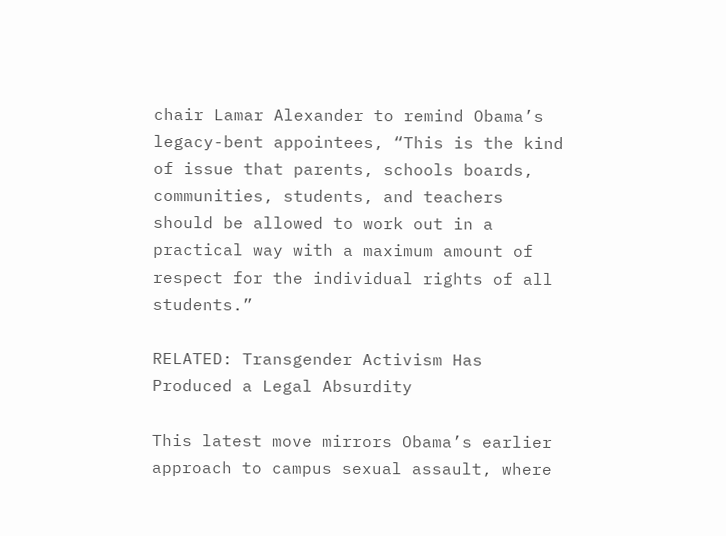chair Lamar Alexander to remind Obama’s legacy-bent appointees, “This is the kind of issue that parents, schools boards, communities, students, and teachers should be allowed to work out in a practical way with a maximum amount of respect for the individual rights of all students.”

RELATED: Transgender Activism Has Produced a Legal Absurdity

This latest move mirrors Obama’s earlier approach to campus sexual assault, where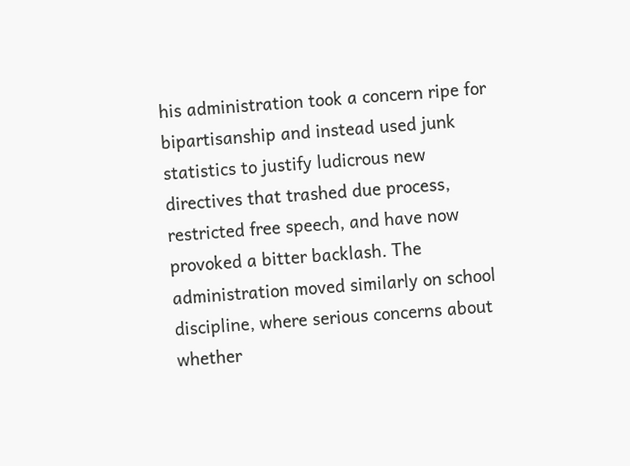his administration took a concern ripe for bipartisanship and instead used junk statistics to justify ludicrous new directives that trashed due process, restricted free speech, and have now provoked a bitter backlash. The administration moved similarly on school discipline, where serious concerns about whether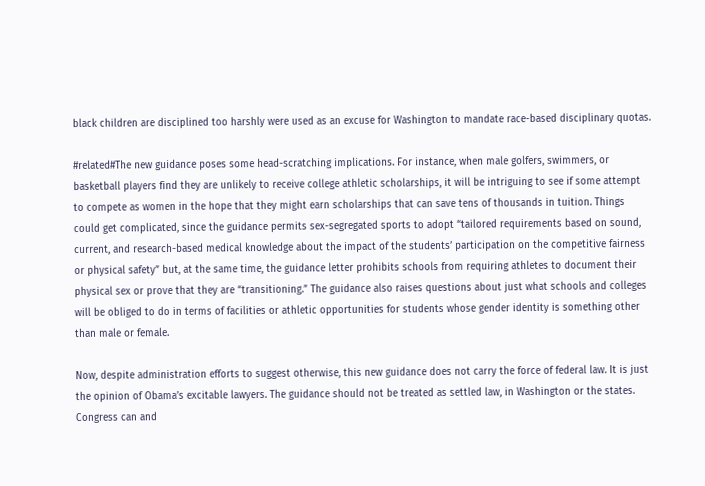black children are disciplined too harshly were used as an excuse for Washington to mandate race-based disciplinary quotas.

#related#The new guidance poses some head-scratching implications. For instance, when male golfers, swimmers, or basketball players find they are unlikely to receive college athletic scholarships, it will be intriguing to see if some attempt to compete as women in the hope that they might earn scholarships that can save tens of thousands in tuition. Things could get complicated, since the guidance permits sex-segregated sports to adopt “tailored requirements based on sound, current, and research-based medical knowledge about the impact of the students’ participation on the competitive fairness or physical safety” but, at the same time, the guidance letter prohibits schools from requiring athletes to document their physical sex or prove that they are “transitioning.” The guidance also raises questions about just what schools and colleges will be obliged to do in terms of facilities or athletic opportunities for students whose gender identity is something other than male or female.

Now, despite administration efforts to suggest otherwise, this new guidance does not carry the force of federal law. It is just the opinion of Obama’s excitable lawyers. The guidance should not be treated as settled law, in Washington or the states. Congress can and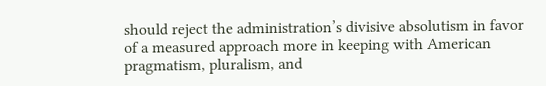should reject the administration’s divisive absolutism in favor of a measured approach more in keeping with American pragmatism, pluralism, and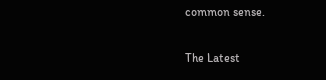common sense.


The Latest